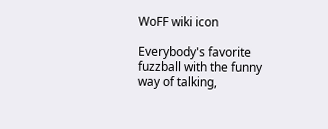WoFF wiki icon

Everybody's favorite fuzzball with the funny way of talking,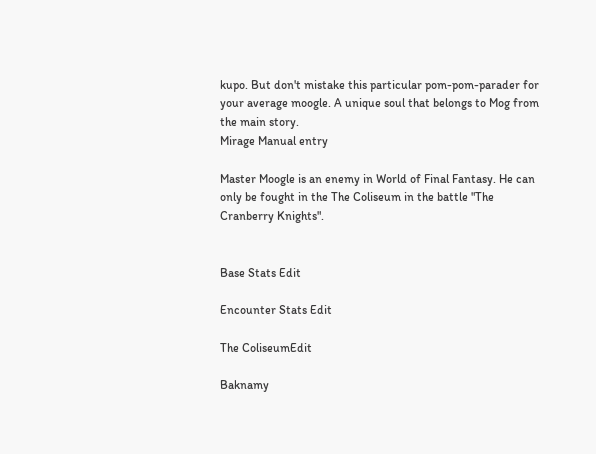kupo. But don't mistake this particular pom-pom-parader for your average moogle. A unique soul that belongs to Mog from the main story.
Mirage Manual entry

Master Moogle is an enemy in World of Final Fantasy. He can only be fought in the The Coliseum in the battle "The Cranberry Knights".


Base Stats Edit

Encounter Stats Edit

The ColiseumEdit

Baknamy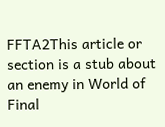FFTA2This article or section is a stub about an enemy in World of Final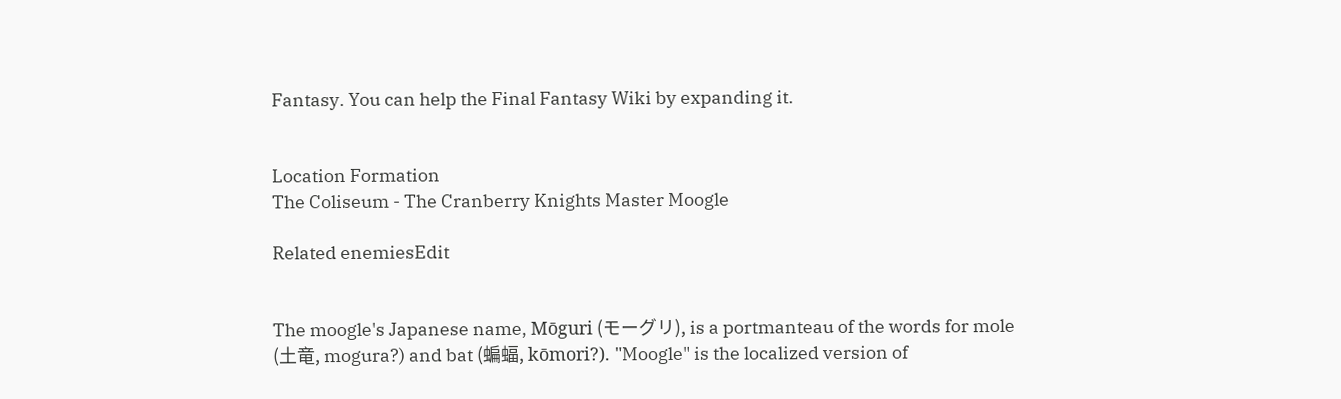Fantasy. You can help the Final Fantasy Wiki by expanding it.


Location Formation
The Coliseum - The Cranberry Knights Master Moogle

Related enemiesEdit


The moogle's Japanese name, Mōguri (モーグリ), is a portmanteau of the words for mole (土竜, mogura?) and bat (蝙蝠, kōmori?). "Moogle" is the localized version of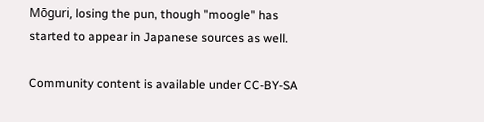Mōguri, losing the pun, though "moogle" has started to appear in Japanese sources as well.

Community content is available under CC-BY-SA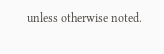unless otherwise noted.